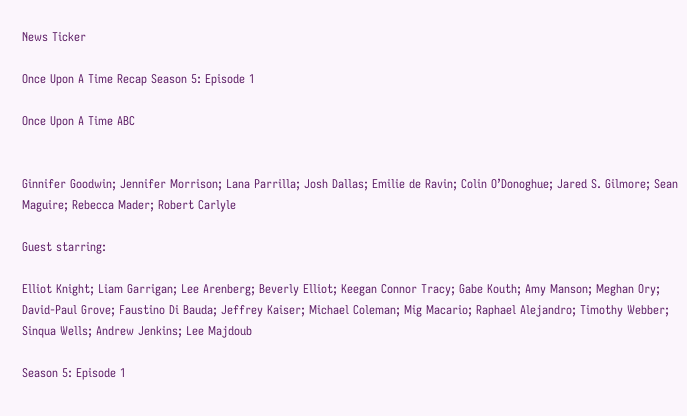News Ticker

Once Upon A Time Recap Season 5: Episode 1

Once Upon A Time ABC


Ginnifer Goodwin; Jennifer Morrison; Lana Parrilla; Josh Dallas; Emilie de Ravin; Colin O’Donoghue; Jared S. Gilmore; Sean Maguire; Rebecca Mader; Robert Carlyle

Guest starring:

Elliot Knight; Liam Garrigan; Lee Arenberg; Beverly Elliot; Keegan Connor Tracy; Gabe Kouth; Amy Manson; Meghan Ory; David-Paul Grove; Faustino Di Bauda; Jeffrey Kaiser; Michael Coleman; Mig Macario; Raphael Alejandro; Timothy Webber; Sinqua Wells; Andrew Jenkins; Lee Majdoub

Season 5: Episode 1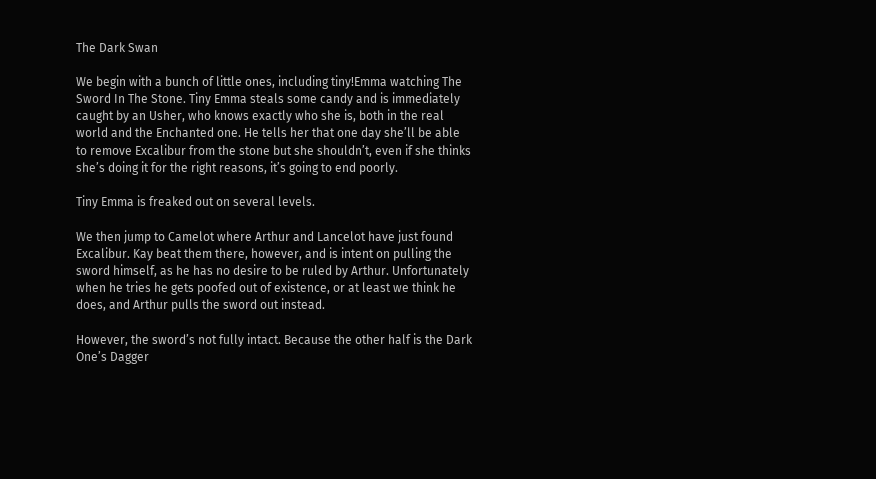The Dark Swan

We begin with a bunch of little ones, including tiny!Emma watching The Sword In The Stone. Tiny Emma steals some candy and is immediately caught by an Usher, who knows exactly who she is, both in the real world and the Enchanted one. He tells her that one day she’ll be able to remove Excalibur from the stone but she shouldn’t, even if she thinks she’s doing it for the right reasons, it’s going to end poorly.

Tiny Emma is freaked out on several levels.

We then jump to Camelot where Arthur and Lancelot have just found Excalibur. Kay beat them there, however, and is intent on pulling the sword himself, as he has no desire to be ruled by Arthur. Unfortunately when he tries he gets poofed out of existence, or at least we think he does, and Arthur pulls the sword out instead.

However, the sword’s not fully intact. Because the other half is the Dark One’s Dagger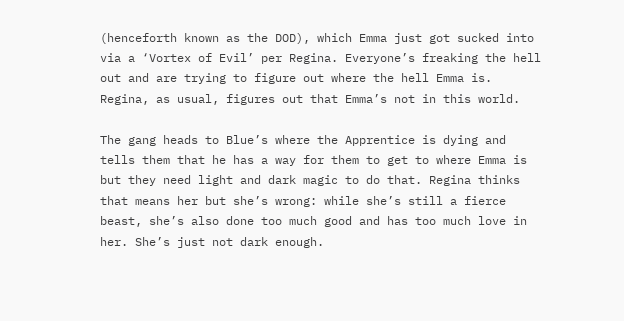(henceforth known as the DOD), which Emma just got sucked into via a ‘Vortex of Evil’ per Regina. Everyone’s freaking the hell out and are trying to figure out where the hell Emma is. Regina, as usual, figures out that Emma’s not in this world.

The gang heads to Blue’s where the Apprentice is dying and tells them that he has a way for them to get to where Emma is but they need light and dark magic to do that. Regina thinks that means her but she’s wrong: while she’s still a fierce beast, she’s also done too much good and has too much love in her. She’s just not dark enough.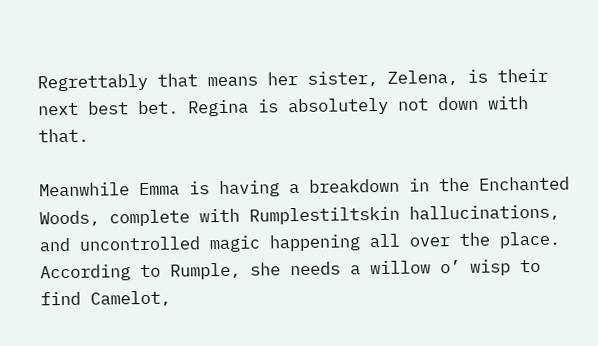Regrettably that means her sister, Zelena, is their next best bet. Regina is absolutely not down with that.

Meanwhile Emma is having a breakdown in the Enchanted Woods, complete with Rumplestiltskin hallucinations, and uncontrolled magic happening all over the place. According to Rumple, she needs a willow o’ wisp to find Camelot,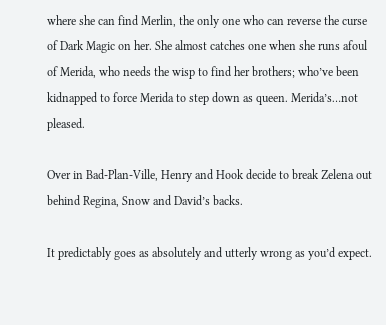where she can find Merlin, the only one who can reverse the curse of Dark Magic on her. She almost catches one when she runs afoul of Merida, who needs the wisp to find her brothers; who’ve been kidnapped to force Merida to step down as queen. Merida’s…not pleased.

Over in Bad-Plan-Ville, Henry and Hook decide to break Zelena out behind Regina, Snow and David’s backs.

It predictably goes as absolutely and utterly wrong as you’d expect.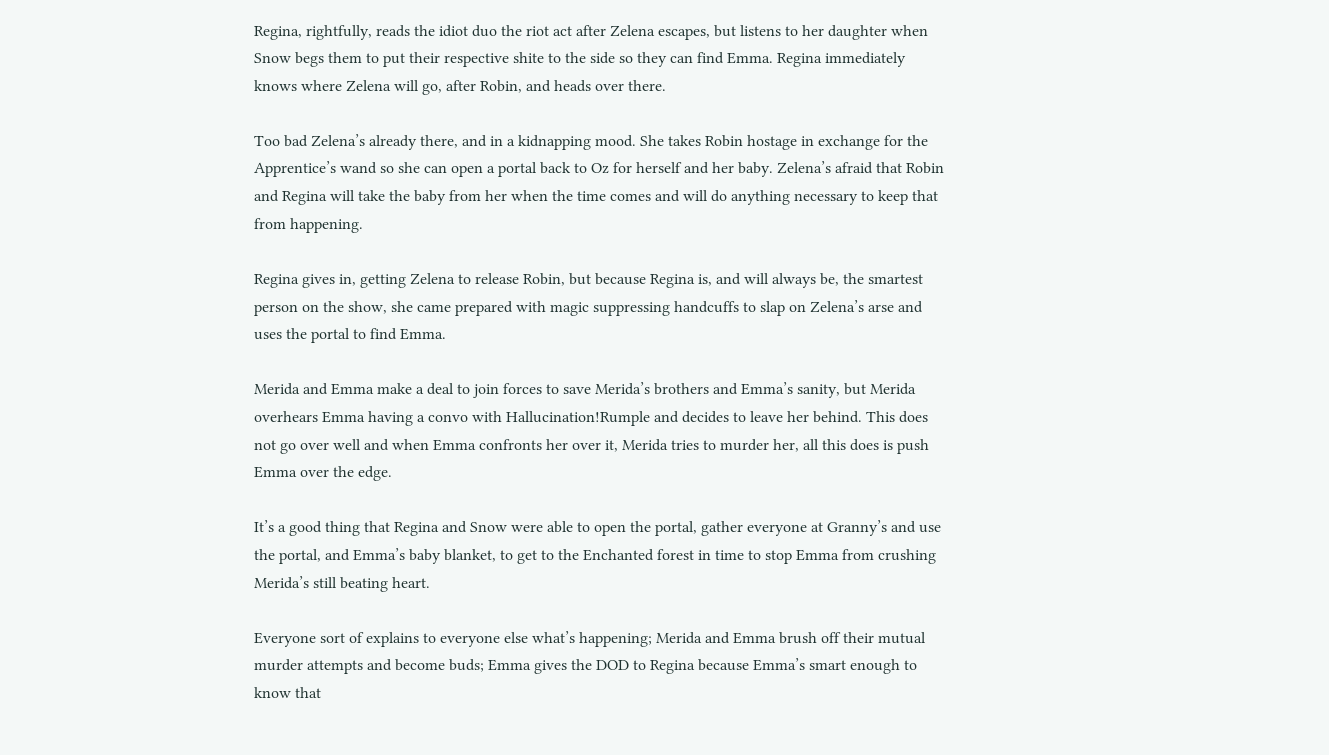Regina, rightfully, reads the idiot duo the riot act after Zelena escapes, but listens to her daughter when Snow begs them to put their respective shite to the side so they can find Emma. Regina immediately knows where Zelena will go, after Robin, and heads over there.

Too bad Zelena’s already there, and in a kidnapping mood. She takes Robin hostage in exchange for the Apprentice’s wand so she can open a portal back to Oz for herself and her baby. Zelena’s afraid that Robin and Regina will take the baby from her when the time comes and will do anything necessary to keep that from happening.

Regina gives in, getting Zelena to release Robin, but because Regina is, and will always be, the smartest person on the show, she came prepared with magic suppressing handcuffs to slap on Zelena’s arse and uses the portal to find Emma.

Merida and Emma make a deal to join forces to save Merida’s brothers and Emma’s sanity, but Merida overhears Emma having a convo with Hallucination!Rumple and decides to leave her behind. This does not go over well and when Emma confronts her over it, Merida tries to murder her, all this does is push Emma over the edge.

It’s a good thing that Regina and Snow were able to open the portal, gather everyone at Granny’s and use the portal, and Emma’s baby blanket, to get to the Enchanted forest in time to stop Emma from crushing Merida’s still beating heart.

Everyone sort of explains to everyone else what’s happening; Merida and Emma brush off their mutual murder attempts and become buds; Emma gives the DOD to Regina because Emma’s smart enough to know that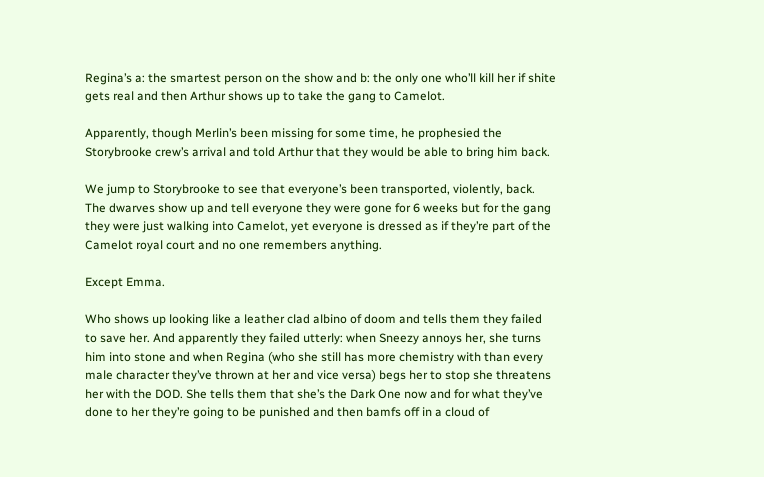Regina’s a: the smartest person on the show and b: the only one who’ll kill her if shite gets real and then Arthur shows up to take the gang to Camelot.

Apparently, though Merlin’s been missing for some time, he prophesied the Storybrooke crew’s arrival and told Arthur that they would be able to bring him back.

We jump to Storybrooke to see that everyone’s been transported, violently, back. The dwarves show up and tell everyone they were gone for 6 weeks but for the gang they were just walking into Camelot, yet everyone is dressed as if they’re part of the Camelot royal court and no one remembers anything.

Except Emma.

Who shows up looking like a leather clad albino of doom and tells them they failed to save her. And apparently they failed utterly: when Sneezy annoys her, she turns him into stone and when Regina (who she still has more chemistry with than every male character they’ve thrown at her and vice versa) begs her to stop she threatens her with the DOD. She tells them that she’s the Dark One now and for what they’ve done to her they’re going to be punished and then bamfs off in a cloud of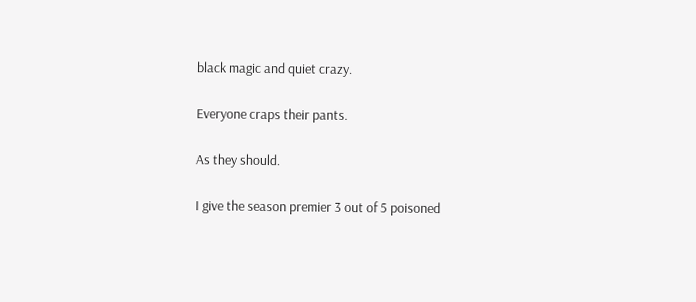black magic and quiet crazy.

Everyone craps their pants.

As they should.

I give the season premier 3 out of 5 poisoned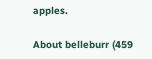apples.

About belleburr (459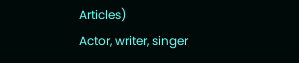Articles)
Actor, writer, singer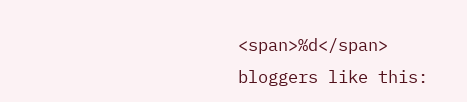<span>%d</span> bloggers like this: